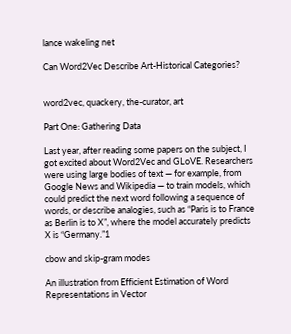lance wakeling net

Can Word2Vec Describe Art-Historical Categories?


word2vec, quackery, the-curator, art

Part One: Gathering Data

Last year, after reading some papers on the subject, I got excited about Word2Vec and GLoVE. Researchers were using large bodies of text — for example, from Google News and Wikipedia — to train models, which could predict the next word following a sequence of words, or describe analogies, such as “Paris is to France as Berlin is to X”, where the model accurately predicts X is “Germany.”1

cbow and skip-gram modes

An illustration from Efficient Estimation of Word Representations in Vector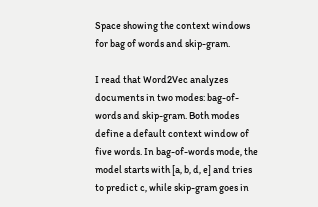Space showing the context windows for bag of words and skip-gram.

I read that Word2Vec analyzes documents in two modes: bag-of-words and skip-gram. Both modes define a default context window of five words. In bag-of-words mode, the model starts with [a, b, d, e] and tries to predict c, while skip-gram goes in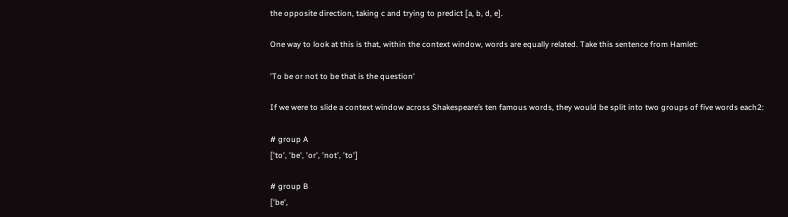the opposite direction, taking c and trying to predict [a, b, d, e].

One way to look at this is that, within the context window, words are equally related. Take this sentence from Hamlet:

'To be or not to be that is the question'

If we were to slide a context window across Shakespeare’s ten famous words, they would be split into two groups of five words each2:

# group A
['to', 'be', 'or', 'not', 'to']

# group B
['be',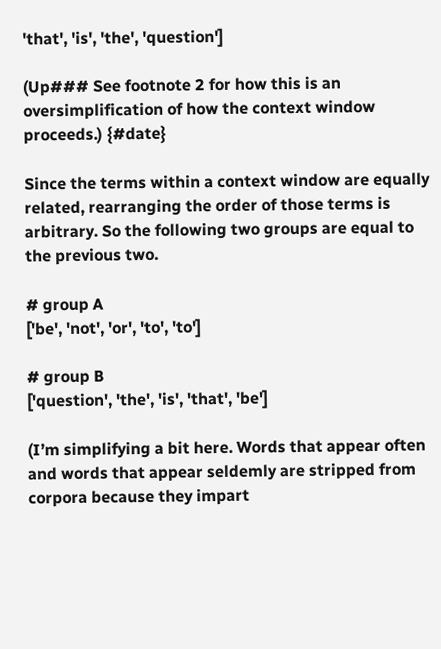'that', 'is', 'the', 'question']

(Up### See footnote 2 for how this is an oversimplification of how the context window proceeds.) {#date}

Since the terms within a context window are equally related, rearranging the order of those terms is arbitrary. So the following two groups are equal to the previous two.

# group A
['be', 'not', 'or', 'to', 'to']

# group B
['question', 'the', 'is', 'that', 'be']

(I’m simplifying a bit here. Words that appear often and words that appear seldemly are stripped from corpora because they impart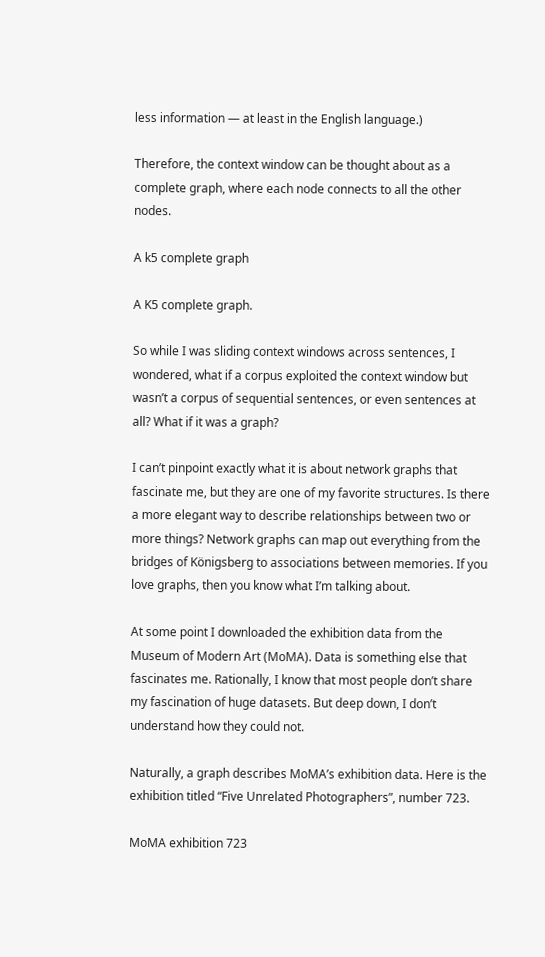less information — at least in the English language.)

Therefore, the context window can be thought about as a complete graph, where each node connects to all the other nodes.

A k5 complete graph

A K5 complete graph.

So while I was sliding context windows across sentences, I wondered, what if a corpus exploited the context window but wasn’t a corpus of sequential sentences, or even sentences at all? What if it was a graph?

I can’t pinpoint exactly what it is about network graphs that fascinate me, but they are one of my favorite structures. Is there a more elegant way to describe relationships between two or more things? Network graphs can map out everything from the bridges of Königsberg to associations between memories. If you love graphs, then you know what I’m talking about.

At some point I downloaded the exhibition data from the Museum of Modern Art (MoMA). Data is something else that fascinates me. Rationally, I know that most people don’t share my fascination of huge datasets. But deep down, I don’t understand how they could not.

Naturally, a graph describes MoMA’s exhibition data. Here is the exhibition titled “Five Unrelated Photographers”, number 723.

MoMA exhibition 723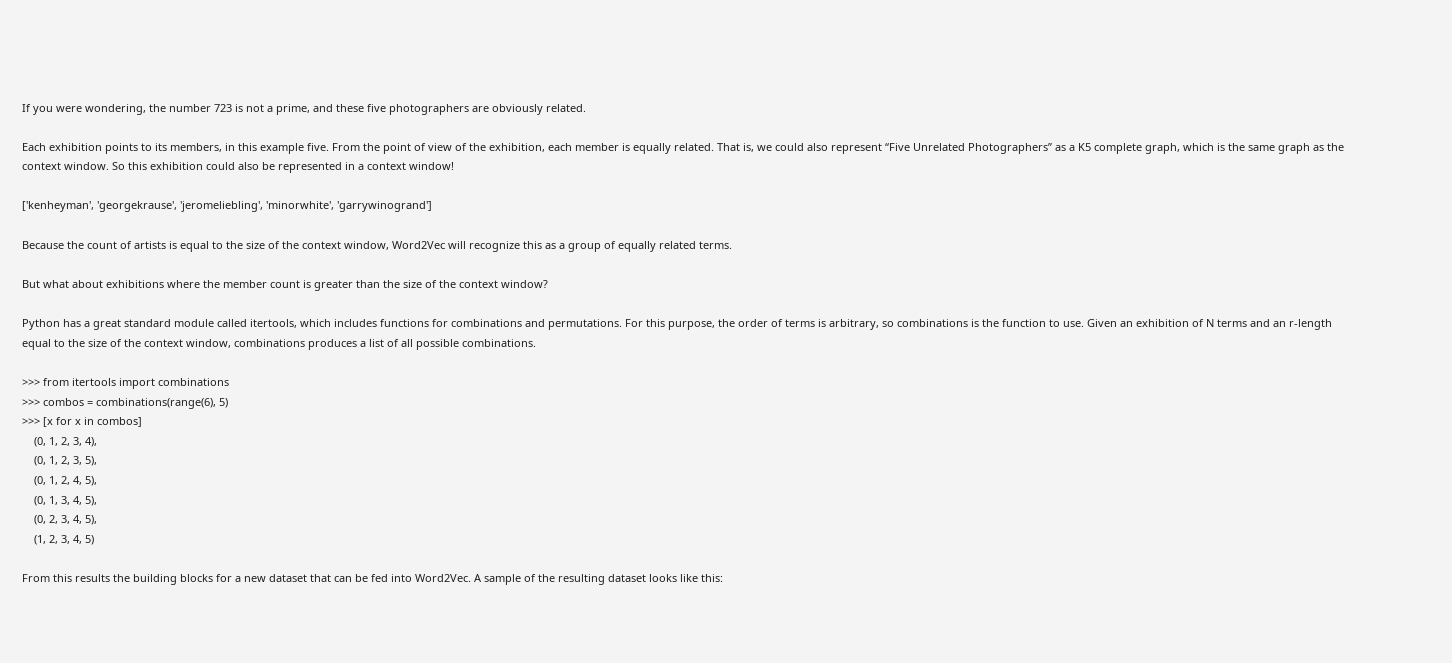If you were wondering, the number 723 is not a prime, and these five photographers are obviously related.

Each exhibition points to its members, in this example five. From the point of view of the exhibition, each member is equally related. That is, we could also represent “Five Unrelated Photographers” as a K5 complete graph, which is the same graph as the context window. So this exhibition could also be represented in a context window!

['kenheyman', 'georgekrause', 'jeromeliebling', 'minorwhite', 'garrywinogrand']

Because the count of artists is equal to the size of the context window, Word2Vec will recognize this as a group of equally related terms.

But what about exhibitions where the member count is greater than the size of the context window?

Python has a great standard module called itertools, which includes functions for combinations and permutations. For this purpose, the order of terms is arbitrary, so combinations is the function to use. Given an exhibition of N terms and an r-length equal to the size of the context window, combinations produces a list of all possible combinations.

>>> from itertools import combinations
>>> combos = combinations(range(6), 5)
>>> [x for x in combos]
    (0, 1, 2, 3, 4),
    (0, 1, 2, 3, 5),
    (0, 1, 2, 4, 5),
    (0, 1, 3, 4, 5),
    (0, 2, 3, 4, 5),
    (1, 2, 3, 4, 5)

From this results the building blocks for a new dataset that can be fed into Word2Vec. A sample of the resulting dataset looks like this: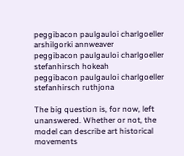peggibacon paulgauloi charlgoeller arshilgorki annweaver
peggibacon paulgauloi charlgoeller stefanhirsch hokeah
peggibacon paulgauloi charlgoeller stefanhirsch ruthjona

The big question is, for now, left unanswered. Whether or not, the model can describe art historical movements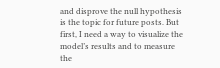and disprove the null hypothesis is the topic for future posts. But first, I need a way to visualize the model’s results and to measure the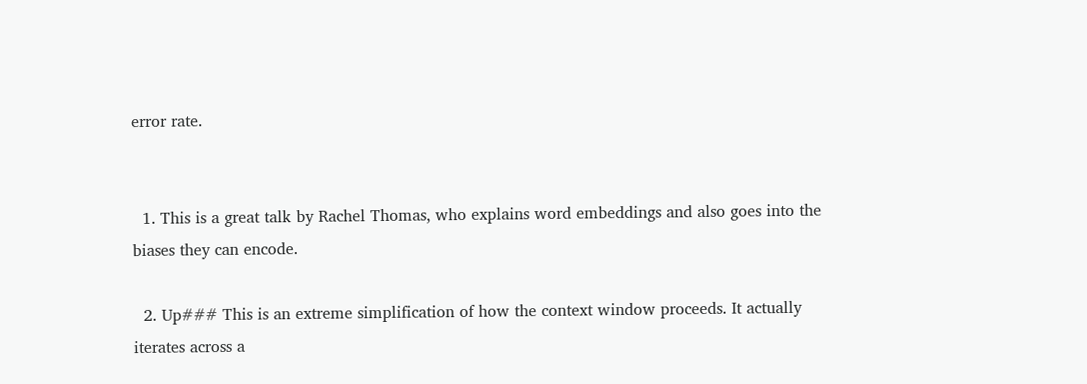error rate.


  1. This is a great talk by Rachel Thomas, who explains word embeddings and also goes into the biases they can encode.

  2. Up### This is an extreme simplification of how the context window proceeds. It actually iterates across a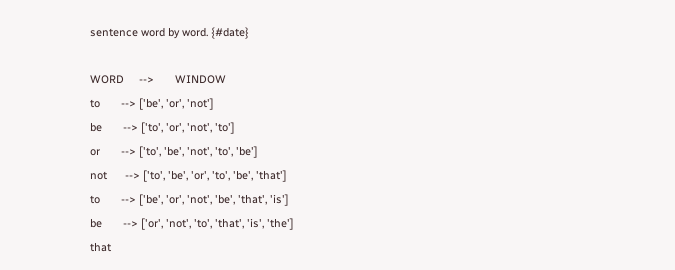sentence word by word. {#date}

WORD     -->       WINDOW
to       --> ['be', 'or', 'not']
be       --> ['to', 'or', 'not', 'to']
or       --> ['to', 'be', 'not', 'to', 'be']
not      --> ['to', 'be', 'or', 'to', 'be', 'that']
to       --> ['be', 'or', 'not', 'be', 'that', 'is']
be       --> ['or', 'not', 'to', 'that', 'is', 'the']
that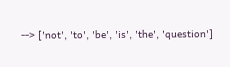--> ['not', 'to', 'be', 'is', 'the', 'question']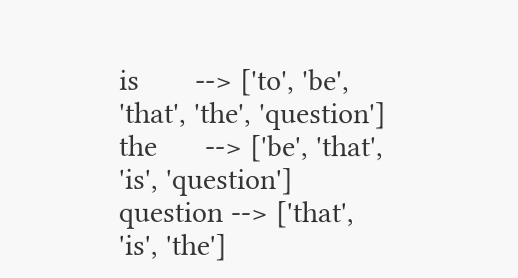is       --> ['to', 'be', 'that', 'the', 'question']
the      --> ['be', 'that', 'is', 'question']
question --> ['that', 'is', 'the']